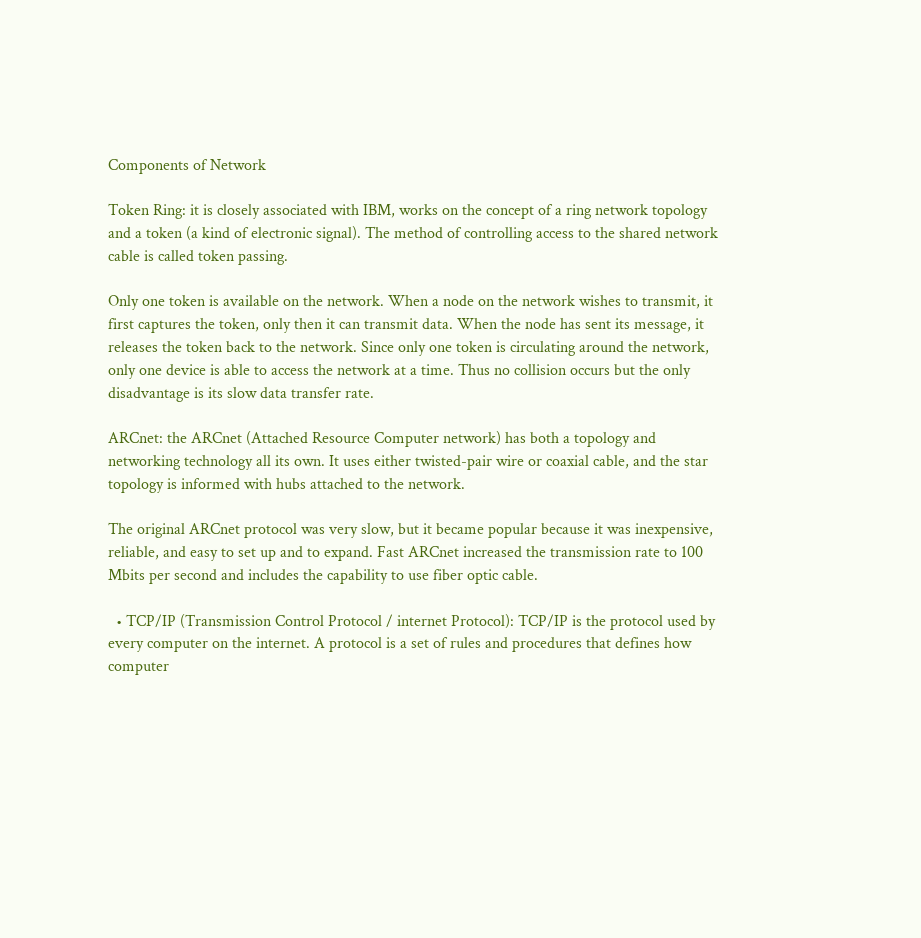Components of Network

Token Ring: it is closely associated with IBM, works on the concept of a ring network topology and a token (a kind of electronic signal). The method of controlling access to the shared network cable is called token passing.

Only one token is available on the network. When a node on the network wishes to transmit, it first captures the token, only then it can transmit data. When the node has sent its message, it releases the token back to the network. Since only one token is circulating around the network, only one device is able to access the network at a time. Thus no collision occurs but the only disadvantage is its slow data transfer rate.

ARCnet: the ARCnet (Attached Resource Computer network) has both a topology and networking technology all its own. It uses either twisted-pair wire or coaxial cable, and the star topology is informed with hubs attached to the network.

The original ARCnet protocol was very slow, but it became popular because it was inexpensive, reliable, and easy to set up and to expand. Fast ARCnet increased the transmission rate to 100 Mbits per second and includes the capability to use fiber optic cable.

  • TCP/IP (Transmission Control Protocol / internet Protocol): TCP/IP is the protocol used by every computer on the internet. A protocol is a set of rules and procedures that defines how computer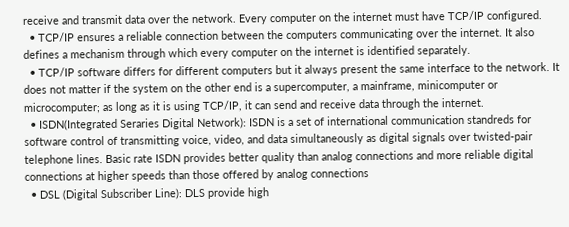receive and transmit data over the network. Every computer on the internet must have TCP/IP configured.
  • TCP/IP ensures a reliable connection between the computers communicating over the internet. It also defines a mechanism through which every computer on the internet is identified separately.
  • TCP/IP software differs for different computers but it always present the same interface to the network. It does not matter if the system on the other end is a supercomputer, a mainframe, minicomputer or microcomputer; as long as it is using TCP/IP, it can send and receive data through the internet.
  • ISDN(Integrated Seraries Digital Network): ISDN is a set of international communication standreds for software control of transmitting voice, video, and data simultaneously as digital signals over twisted-pair telephone lines. Basic rate ISDN provides better quality than analog connections and more reliable digital connections at higher speeds than those offered by analog connections
  • DSL (Digital Subscriber Line): DLS provide high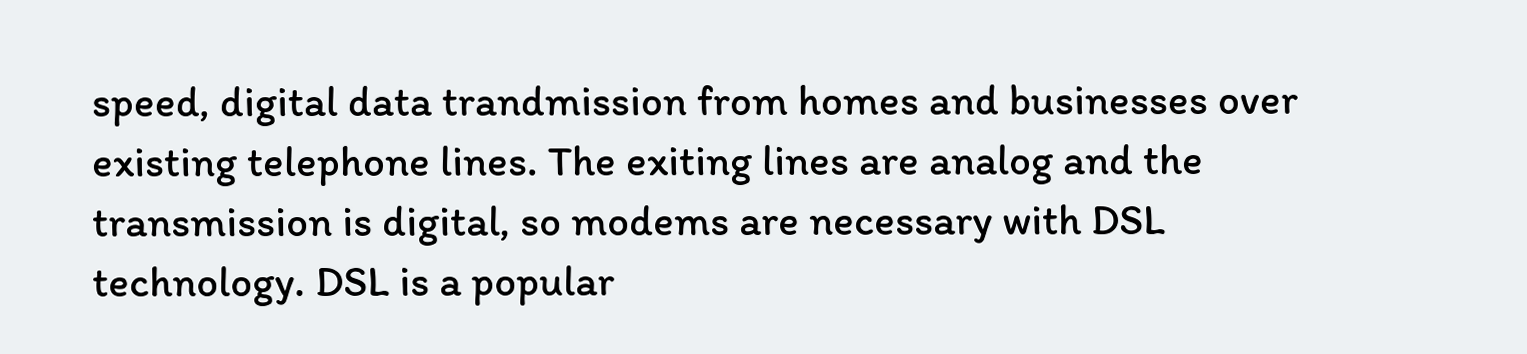speed, digital data trandmission from homes and businesses over existing telephone lines. The exiting lines are analog and the transmission is digital, so modems are necessary with DSL technology. DSL is a popular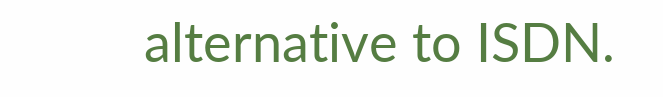alternative to ISDN.